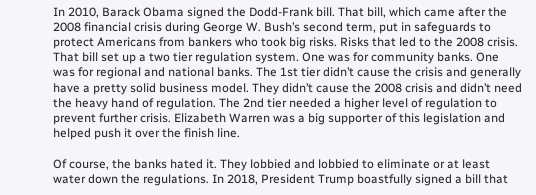In 2010, Barack Obama signed the Dodd-Frank bill. That bill, which came after the 2008 financial crisis during George W. Bush’s second term, put in safeguards to protect Americans from bankers who took big risks. Risks that led to the 2008 crisis. That bill set up a two tier regulation system. One was for community banks. One was for regional and national banks. The 1st tier didn’t cause the crisis and generally have a pretty solid business model. They didn’t cause the 2008 crisis and didn’t need the heavy hand of regulation. The 2nd tier needed a higher level of regulation to prevent further crisis. Elizabeth Warren was a big supporter of this legislation and helped push it over the finish line.

Of course, the banks hated it. They lobbied and lobbied to eliminate or at least water down the regulations. In 2018, President Trump boastfully signed a bill that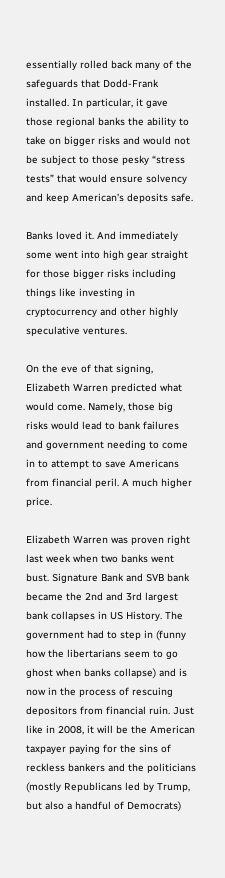essentially rolled back many of the safeguards that Dodd-Frank installed. In particular, it gave those regional banks the ability to take on bigger risks and would not be subject to those pesky “stress tests” that would ensure solvency and keep American’s deposits safe.

Banks loved it. And immediately some went into high gear straight for those bigger risks including things like investing in cryptocurrency and other highly speculative ventures.

On the eve of that signing, Elizabeth Warren predicted what would come. Namely, those big risks would lead to bank failures and government needing to come in to attempt to save Americans from financial peril. A much higher price.

Elizabeth Warren was proven right last week when two banks went bust. Signature Bank and SVB bank became the 2nd and 3rd largest bank collapses in US History. The government had to step in (funny how the libertarians seem to go ghost when banks collapse) and is now in the process of rescuing depositors from financial ruin. Just like in 2008, it will be the American taxpayer paying for the sins of reckless bankers and the politicians (mostly Republicans led by Trump, but also a handful of Democrats)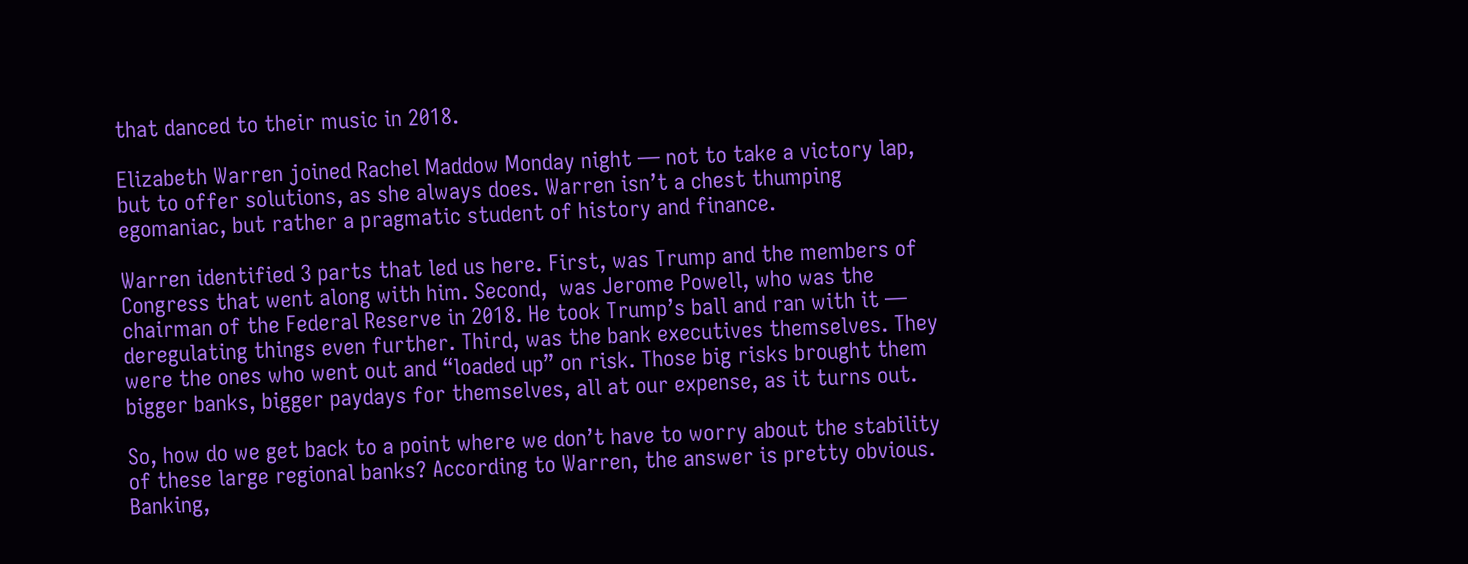that danced to their music in 2018.

Elizabeth Warren joined Rachel Maddow Monday night — not to take a victory lap, but to offer solutions, as she always does. Warren isn’t a chest thumping egomaniac, but rather a pragmatic student of history and finance.

Warren identified 3 parts that led us here. First, was Trump and the members of Congress that went along with him. Second,  was Jerome Powell, who was the chairman of the Federal Reserve in 2018. He took Trump’s ball and ran with it — deregulating things even further. Third, was the bank executives themselves. They were the ones who went out and “loaded up” on risk. Those big risks brought them bigger banks, bigger paydays for themselves, all at our expense, as it turns out.

So, how do we get back to a point where we don’t have to worry about the stability of these large regional banks? According to Warren, the answer is pretty obvious. Banking,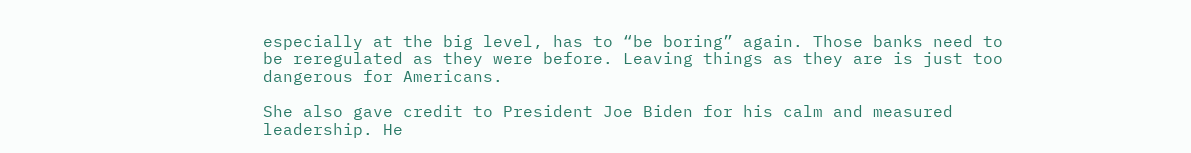especially at the big level, has to “be boring” again. Those banks need to be reregulated as they were before. Leaving things as they are is just too dangerous for Americans.

She also gave credit to President Joe Biden for his calm and measured leadership. He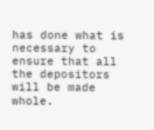has done what is necessary to ensure that all the depositors will be made whole.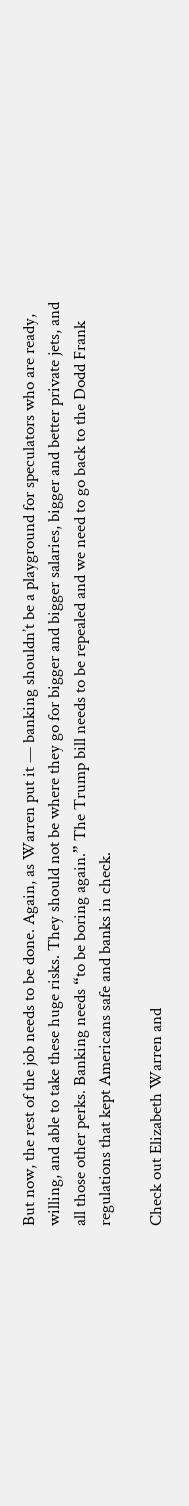But now, the rest of the job needs to be done. Again, as Warren put it — banking shouldn’t be a playground for speculators who are ready, willing, and able to take these huge risks. They should not be where they go for bigger and bigger salaries, bigger and better private jets, and all those other perks. Banking needs “to be boring again.” The Trump bill needs to be repealed and we need to go back to the Dodd Frank regulations that kept Americans safe and banks in check.

Check out Elizabeth Warren and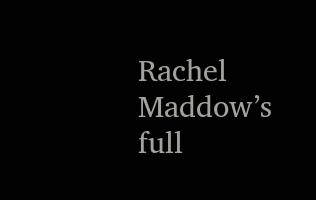Rachel Maddow’s full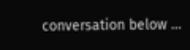conversation below …